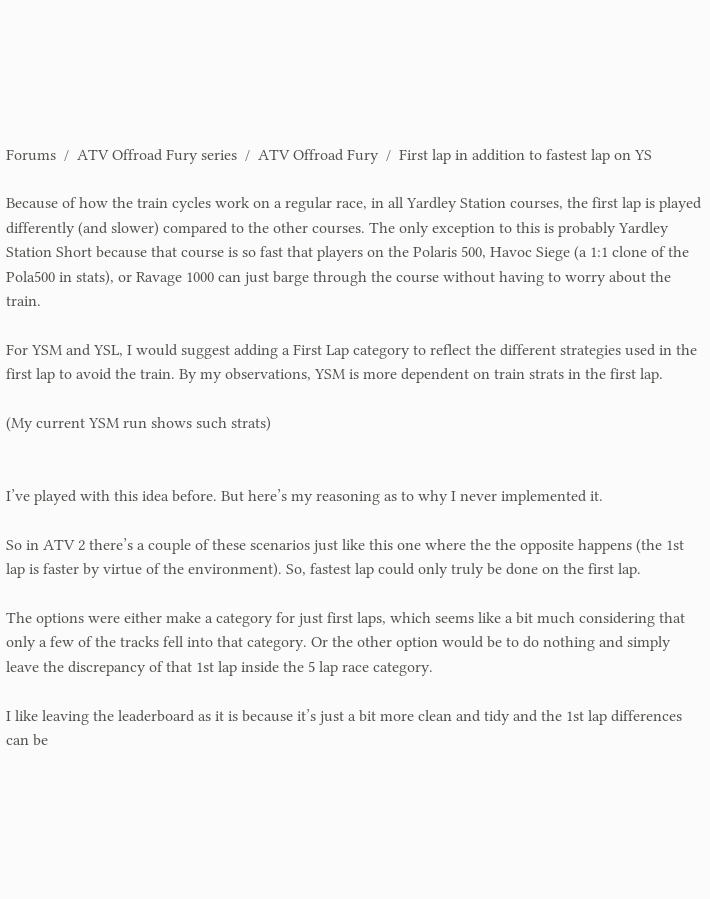Forums  /  ATV Offroad Fury series  /  ATV Offroad Fury  /  First lap in addition to fastest lap on YS

Because of how the train cycles work on a regular race, in all Yardley Station courses, the first lap is played differently (and slower) compared to the other courses. The only exception to this is probably Yardley Station Short because that course is so fast that players on the Polaris 500, Havoc Siege (a 1:1 clone of the Pola500 in stats), or Ravage 1000 can just barge through the course without having to worry about the train.

For YSM and YSL, I would suggest adding a First Lap category to reflect the different strategies used in the first lap to avoid the train. By my observations, YSM is more dependent on train strats in the first lap.

(My current YSM run shows such strats)


I’ve played with this idea before. But here’s my reasoning as to why I never implemented it.

So in ATV 2 there’s a couple of these scenarios just like this one where the the opposite happens (the 1st lap is faster by virtue of the environment). So, fastest lap could only truly be done on the first lap.

The options were either make a category for just first laps, which seems like a bit much considering that only a few of the tracks fell into that category. Or the other option would be to do nothing and simply leave the discrepancy of that 1st lap inside the 5 lap race category.

I like leaving the leaderboard as it is because it’s just a bit more clean and tidy and the 1st lap differences can be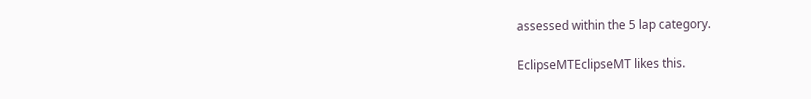assessed within the 5 lap category.

EclipseMTEclipseMT likes this.